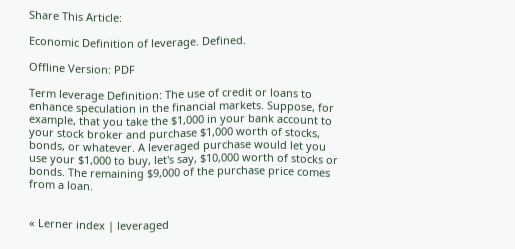Share This Article:

Economic Definition of leverage. Defined.

Offline Version: PDF

Term leverage Definition: The use of credit or loans to enhance speculation in the financial markets. Suppose, for example, that you take the $1,000 in your bank account to your stock broker and purchase $1,000 worth of stocks, bonds, or whatever. A leveraged purchase would let you use your $1,000 to buy, let's say, $10,000 worth of stocks or bonds. The remaining $9,000 of the purchase price comes from a loan.


« Lerner index | leveraged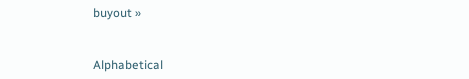buyout »


Alphabetical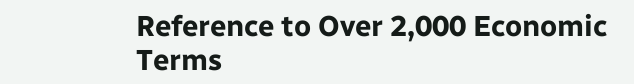Reference to Over 2,000 Economic Terms